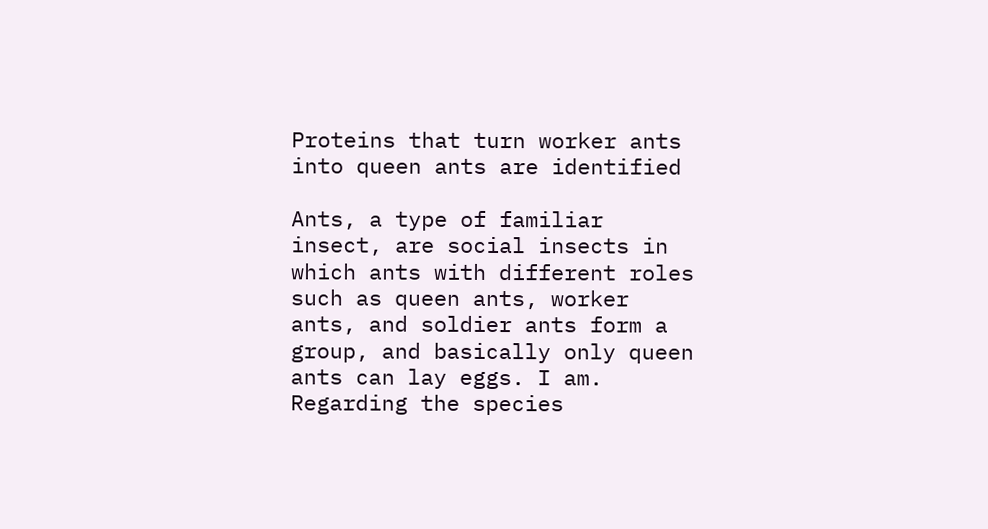Proteins that turn worker ants into queen ants are identified

Ants, a type of familiar insect, are social insects in which ants with different roles such as queen ants, worker ants, and soldier ants form a group, and basically only queen ants can lay eggs. I am. Regarding the species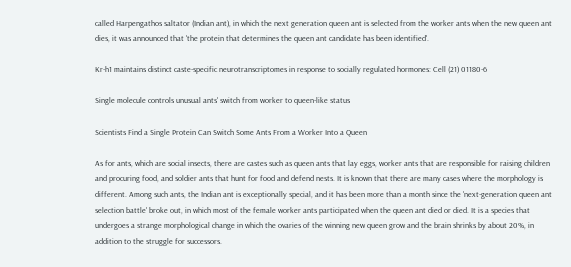called Harpengathos saltator (Indian ant), in which the next generation queen ant is selected from the worker ants when the new queen ant dies, it was announced that 'the protein that determines the queen ant candidate has been identified'.

Kr-h1 maintains distinct caste-specific neurotranscriptomes in response to socially regulated hormones: Cell (21) 01180-6

Single molecule controls unusual ants' switch from worker to queen-like status

Scientists Find a Single Protein Can Switch Some Ants From a Worker Into a Queen

As for ants, which are social insects, there are castes such as queen ants that lay eggs, worker ants that are responsible for raising children and procuring food, and soldier ants that hunt for food and defend nests. It is known that there are many cases where the morphology is different. Among such ants, the Indian ant is exceptionally special, and it has been more than a month since the 'next-generation queen ant selection battle' broke out, in which most of the female worker ants participated when the queen ant died or died. It is a species that undergoes a strange morphological change in which the ovaries of the winning new queen grow and the brain shrinks by about 20%, in addition to the struggle for successors.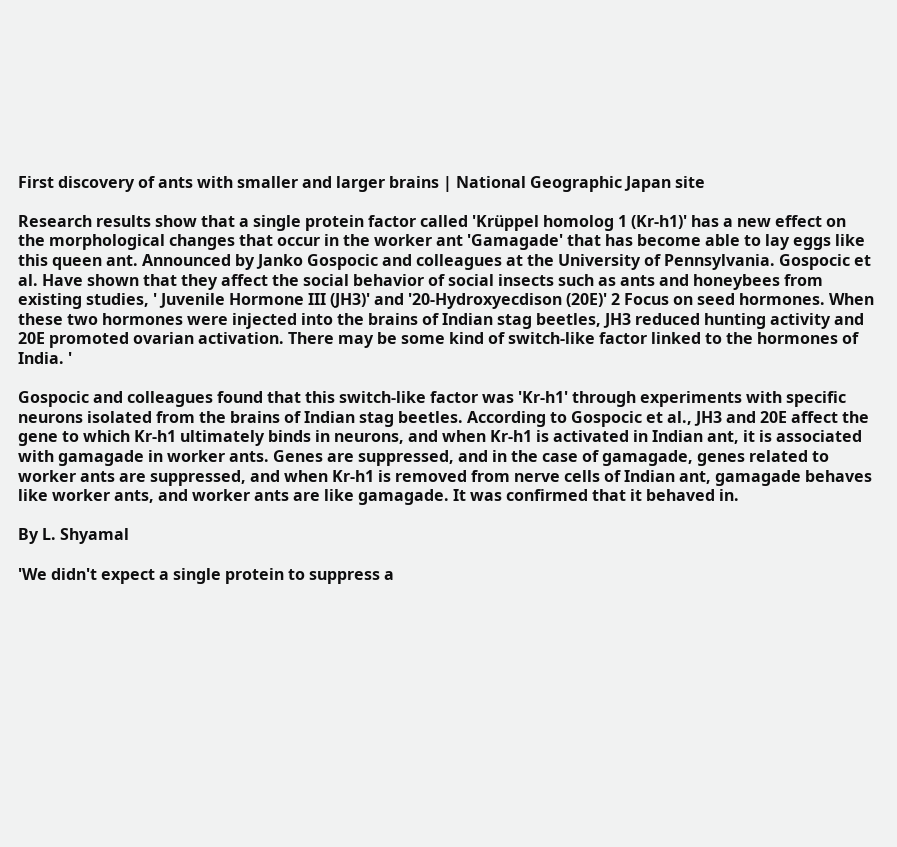First discovery of ants with smaller and larger brains | National Geographic Japan site

Research results show that a single protein factor called 'Krüppel homolog 1 (Kr-h1)' has a new effect on the morphological changes that occur in the worker ant 'Gamagade' that has become able to lay eggs like this queen ant. Announced by Janko Gospocic and colleagues at the University of Pennsylvania. Gospocic et al. Have shown that they affect the social behavior of social insects such as ants and honeybees from existing studies, ' Juvenile Hormone III (JH3)' and '20-Hydroxyecdison (20E)' 2 Focus on seed hormones. When these two hormones were injected into the brains of Indian stag beetles, JH3 reduced hunting activity and 20E promoted ovarian activation. There may be some kind of switch-like factor linked to the hormones of India. '

Gospocic and colleagues found that this switch-like factor was 'Kr-h1' through experiments with specific neurons isolated from the brains of Indian stag beetles. According to Gospocic et al., JH3 and 20E affect the gene to which Kr-h1 ultimately binds in neurons, and when Kr-h1 is activated in Indian ant, it is associated with gamagade in worker ants. Genes are suppressed, and in the case of gamagade, genes related to worker ants are suppressed, and when Kr-h1 is removed from nerve cells of Indian ant, gamagade behaves like worker ants, and worker ants are like gamagade. It was confirmed that it behaved in.

By L. Shyamal

'We didn't expect a single protein to suppress a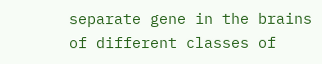separate gene in the brains of different classes of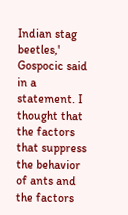Indian stag beetles,' Gospocic said in a statement. I thought that the factors that suppress the behavior of ants and the factors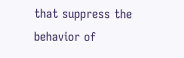that suppress the behavior of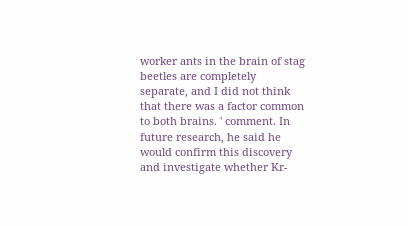worker ants in the brain of stag beetles are completely separate, and I did not think that there was a factor common to both brains. ' comment. In future research, he said he would confirm this discovery and investigate whether Kr-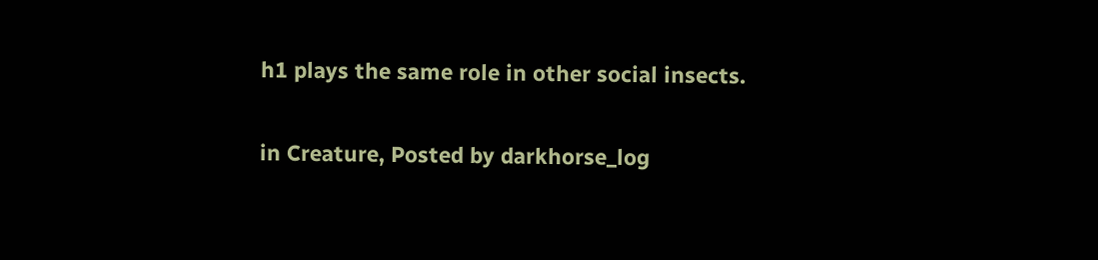h1 plays the same role in other social insects.

in Creature, Posted by darkhorse_log